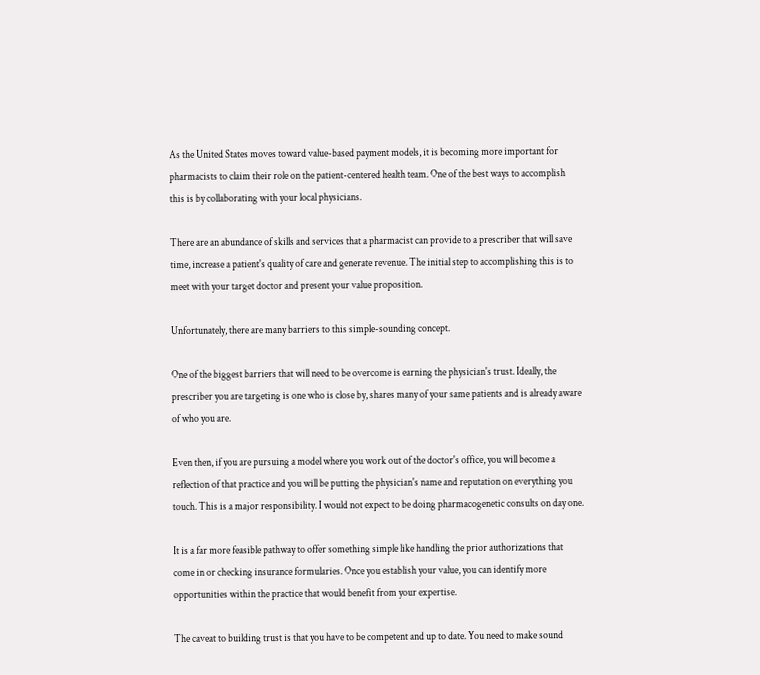As the United States moves toward value-based payment models, it is becoming more important for pharmacists to claim their role on the patient-centered health team. One of the best ways to accomplish this is by collaborating with your local physicians.

There are an abundance of skills and services that a pharmacist can provide to a prescriber that will save time, increase a patient's quality of care and generate revenue. The initial step to accomplishing this is to meet with your target doctor and present your value proposition.

Unfortunately, there are many barriers to this simple-sounding concept.

One of the biggest barriers that will need to be overcome is earning the physician's trust. Ideally, the prescriber you are targeting is one who is close by, shares many of your same patients and is already aware of who you are.

Even then, if you are pursuing a model where you work out of the doctor's office, you will become a reflection of that practice and you will be putting the physician's name and reputation on everything you touch. This is a major responsibility. I would not expect to be doing pharmacogenetic consults on day one.

It is a far more feasible pathway to offer something simple like handling the prior authorizations that come in or checking insurance formularies. Once you establish your value, you can identify more opportunities within the practice that would benefit from your expertise.

The caveat to building trust is that you have to be competent and up to date. You need to make sound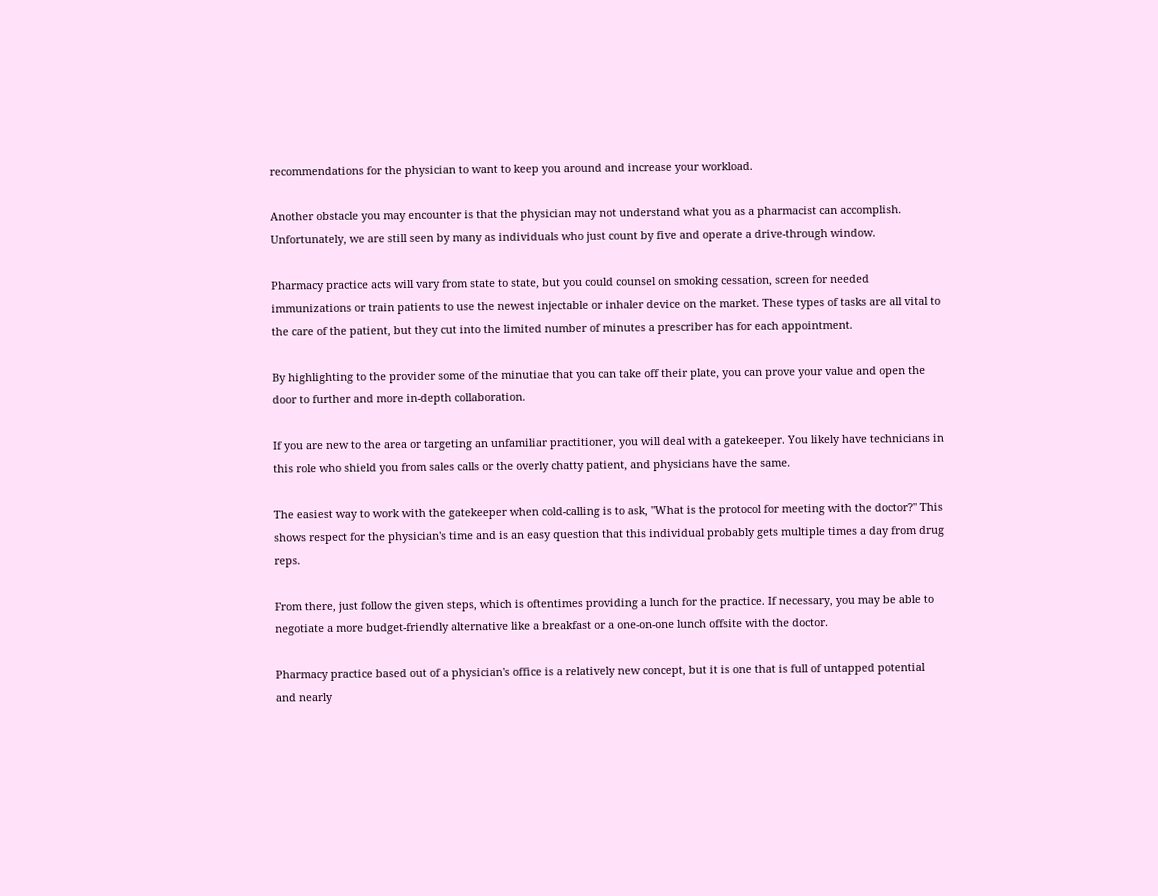recommendations for the physician to want to keep you around and increase your workload.

Another obstacle you may encounter is that the physician may not understand what you as a pharmacist can accomplish. Unfortunately, we are still seen by many as individuals who just count by five and operate a drive-through window.

Pharmacy practice acts will vary from state to state, but you could counsel on smoking cessation, screen for needed immunizations or train patients to use the newest injectable or inhaler device on the market. These types of tasks are all vital to the care of the patient, but they cut into the limited number of minutes a prescriber has for each appointment.

By highlighting to the provider some of the minutiae that you can take off their plate, you can prove your value and open the door to further and more in-depth collaboration.

If you are new to the area or targeting an unfamiliar practitioner, you will deal with a gatekeeper. You likely have technicians in this role who shield you from sales calls or the overly chatty patient, and physicians have the same.

The easiest way to work with the gatekeeper when cold-calling is to ask, "What is the protocol for meeting with the doctor?" This shows respect for the physician's time and is an easy question that this individual probably gets multiple times a day from drug reps.

From there, just follow the given steps, which is oftentimes providing a lunch for the practice. If necessary, you may be able to negotiate a more budget-friendly alternative like a breakfast or a one-on-one lunch offsite with the doctor.

Pharmacy practice based out of a physician's office is a relatively new concept, but it is one that is full of untapped potential and nearly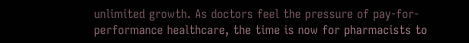unlimited growth. As doctors feel the pressure of pay-for-performance healthcare, the time is now for pharmacists to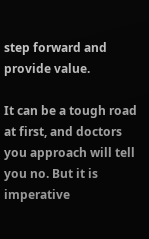step forward and provide value.

It can be a tough road at first, and doctors you approach will tell you no. But it is imperative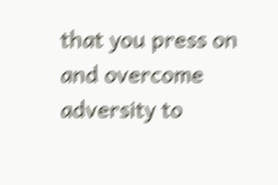that you press on and overcome adversity to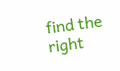find the right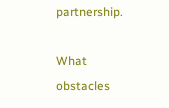partnership.

What obstacles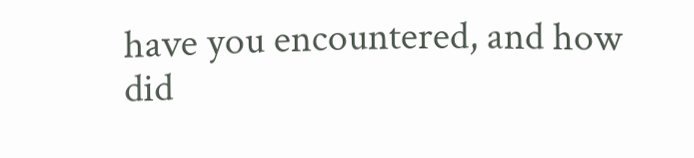have you encountered, and how did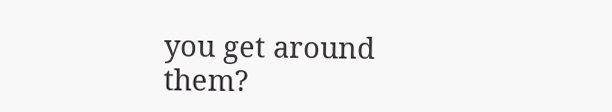you get around them?